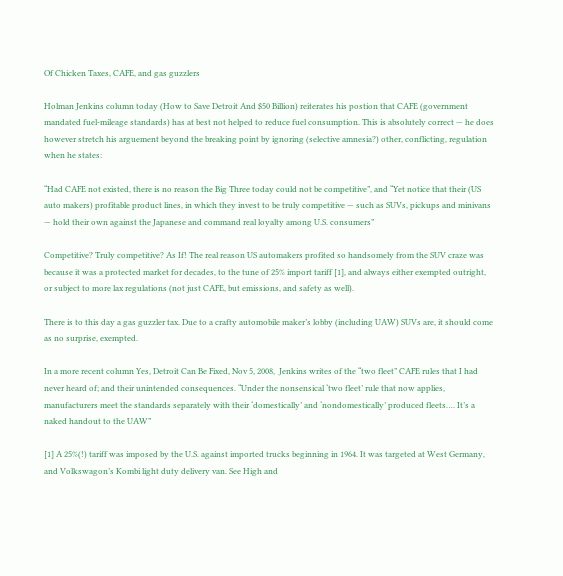Of Chicken Taxes, CAFE, and gas guzzlers

Holman Jenkins column today (How to Save Detroit And $50 Billion) reiterates his postion that CAFE (government mandated fuel-mileage standards) has at best not helped to reduce fuel consumption. This is absolutely correct — he does however stretch his arguement beyond the breaking point by ignoring (selective amnesia?) other, conflicting, regulation when he states:

“Had CAFE not existed, there is no reason the Big Three today could not be competitive”, and “Yet notice that their (US auto makers) profitable product lines, in which they invest to be truly competitive — such as SUVs, pickups and minivans — hold their own against the Japanese and command real loyalty among U.S. consumers”

Competitive? Truly competitive? As If! The real reason US automakers profited so handsomely from the SUV craze was because it was a protected market for decades, to the tune of 25% import tariff [1], and always either exempted outright, or subject to more lax regulations (not just CAFE, but emissions, and safety as well).

There is to this day a gas guzzler tax. Due to a crafty automobile maker’s lobby (including UAW) SUVs are, it should come as no surprise, exempted.

In a more recent column Yes, Detroit Can Be Fixed, Nov 5, 2008,  Jenkins writes of the “two fleet” CAFE rules that I had never heard of; and their unintended consequences. “Under the nonsensical ‘two fleet’ rule that now applies, manufacturers meet the standards separately with their ‘domestically’ and ‘nondomestically’ produced fleets…. It’s a naked handout to the UAW”

[1] A 25%(!) tariff was imposed by the U.S. against imported trucks beginning in 1964. It was targeted at West Germany, and Volkswagon’s Kombi light duty delivery van. See High and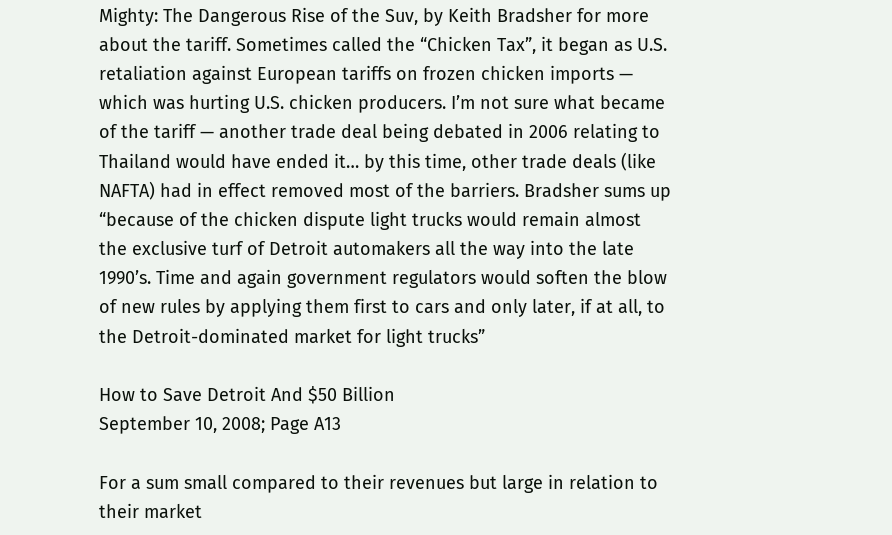Mighty: The Dangerous Rise of the Suv, by Keith Bradsher for more about the tariff. Sometimes called the “Chicken Tax”, it began as U.S. retaliation against European tariffs on frozen chicken imports — which was hurting U.S. chicken producers. I’m not sure what became of the tariff — another trade deal being debated in 2006 relating to Thailand would have ended it… by this time, other trade deals (like NAFTA) had in effect removed most of the barriers. Bradsher sums up “because of the chicken dispute light trucks would remain almost the exclusive turf of Detroit automakers all the way into the late 1990’s. Time and again government regulators would soften the blow of new rules by applying them first to cars and only later, if at all, to the Detroit-dominated market for light trucks”

How to Save Detroit And $50 Billion
September 10, 2008; Page A13

For a sum small compared to their revenues but large in relation to their market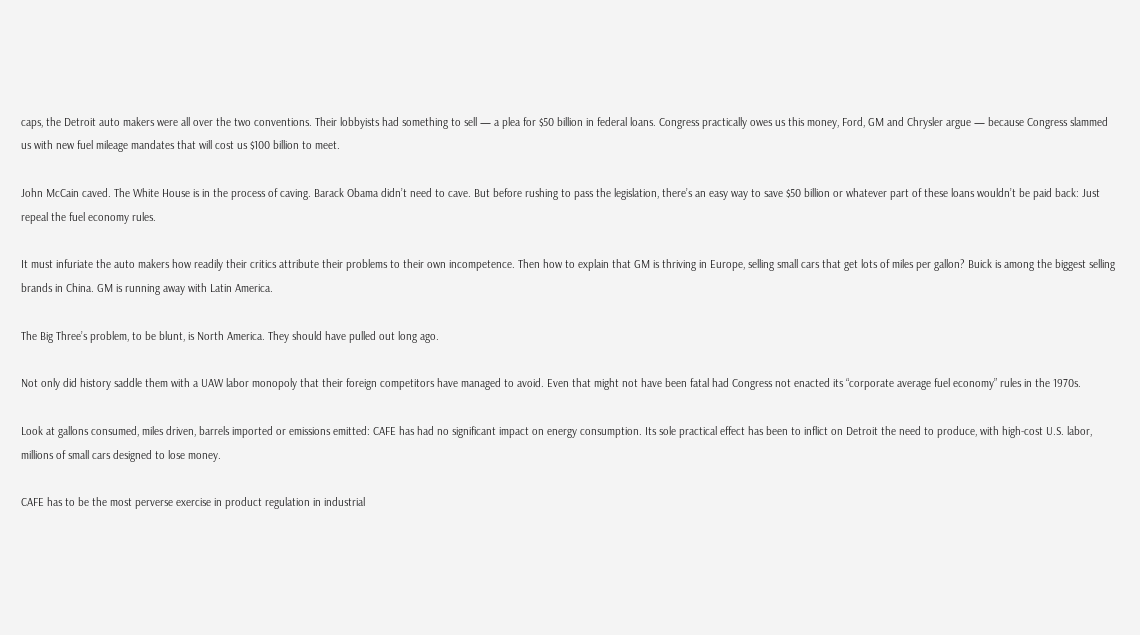caps, the Detroit auto makers were all over the two conventions. Their lobbyists had something to sell — a plea for $50 billion in federal loans. Congress practically owes us this money, Ford, GM and Chrysler argue — because Congress slammed us with new fuel mileage mandates that will cost us $100 billion to meet.

John McCain caved. The White House is in the process of caving. Barack Obama didn’t need to cave. But before rushing to pass the legislation, there’s an easy way to save $50 billion or whatever part of these loans wouldn’t be paid back: Just repeal the fuel economy rules.

It must infuriate the auto makers how readily their critics attribute their problems to their own incompetence. Then how to explain that GM is thriving in Europe, selling small cars that get lots of miles per gallon? Buick is among the biggest selling brands in China. GM is running away with Latin America.

The Big Three’s problem, to be blunt, is North America. They should have pulled out long ago.

Not only did history saddle them with a UAW labor monopoly that their foreign competitors have managed to avoid. Even that might not have been fatal had Congress not enacted its “corporate average fuel economy” rules in the 1970s.

Look at gallons consumed, miles driven, barrels imported or emissions emitted: CAFE has had no significant impact on energy consumption. Its sole practical effect has been to inflict on Detroit the need to produce, with high-cost U.S. labor, millions of small cars designed to lose money.

CAFE has to be the most perverse exercise in product regulation in industrial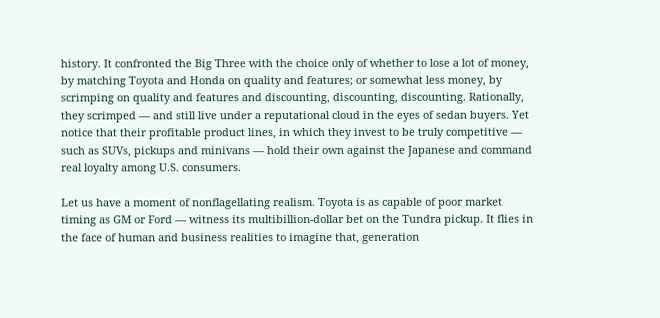history. It confronted the Big Three with the choice only of whether to lose a lot of money, by matching Toyota and Honda on quality and features; or somewhat less money, by scrimping on quality and features and discounting, discounting, discounting. Rationally, they scrimped — and still live under a reputational cloud in the eyes of sedan buyers. Yet notice that their profitable product lines, in which they invest to be truly competitive — such as SUVs, pickups and minivans — hold their own against the Japanese and command real loyalty among U.S. consumers.

Let us have a moment of nonflagellating realism. Toyota is as capable of poor market timing as GM or Ford — witness its multibillion-dollar bet on the Tundra pickup. It flies in the face of human and business realities to imagine that, generation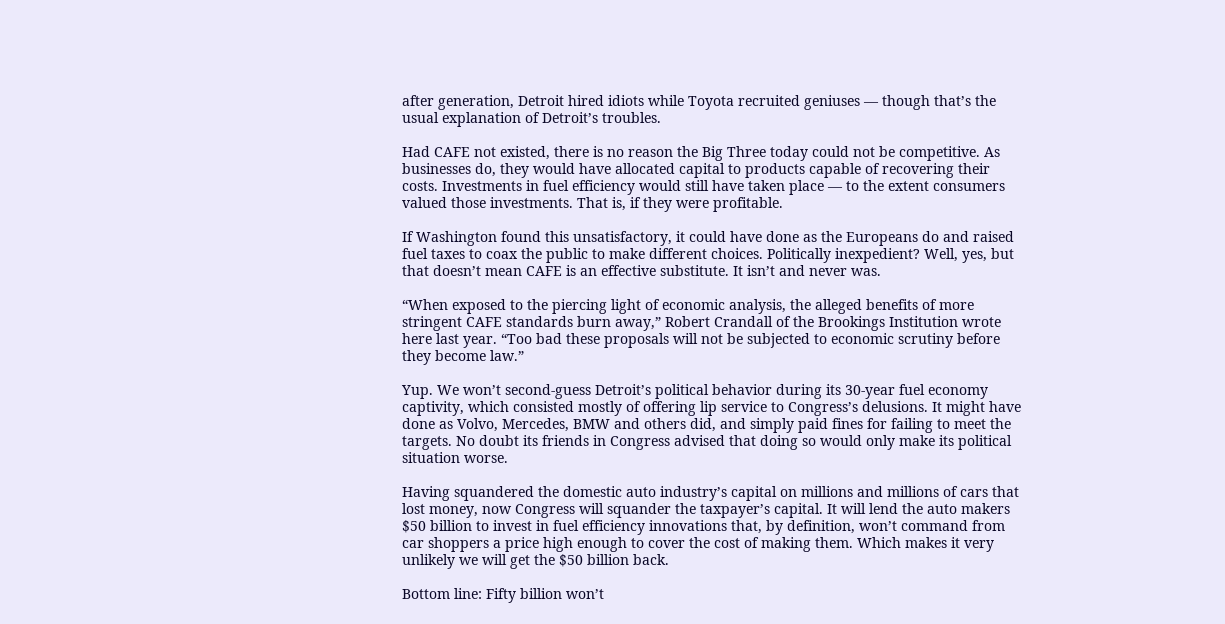after generation, Detroit hired idiots while Toyota recruited geniuses — though that’s the usual explanation of Detroit’s troubles.

Had CAFE not existed, there is no reason the Big Three today could not be competitive. As businesses do, they would have allocated capital to products capable of recovering their costs. Investments in fuel efficiency would still have taken place — to the extent consumers valued those investments. That is, if they were profitable.

If Washington found this unsatisfactory, it could have done as the Europeans do and raised fuel taxes to coax the public to make different choices. Politically inexpedient? Well, yes, but that doesn’t mean CAFE is an effective substitute. It isn’t and never was.

“When exposed to the piercing light of economic analysis, the alleged benefits of more stringent CAFE standards burn away,” Robert Crandall of the Brookings Institution wrote here last year. “Too bad these proposals will not be subjected to economic scrutiny before they become law.”

Yup. We won’t second-guess Detroit’s political behavior during its 30-year fuel economy captivity, which consisted mostly of offering lip service to Congress’s delusions. It might have done as Volvo, Mercedes, BMW and others did, and simply paid fines for failing to meet the targets. No doubt its friends in Congress advised that doing so would only make its political situation worse.

Having squandered the domestic auto industry’s capital on millions and millions of cars that lost money, now Congress will squander the taxpayer’s capital. It will lend the auto makers $50 billion to invest in fuel efficiency innovations that, by definition, won’t command from car shoppers a price high enough to cover the cost of making them. Which makes it very unlikely we will get the $50 billion back.

Bottom line: Fifty billion won’t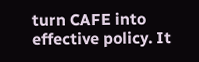turn CAFE into effective policy. It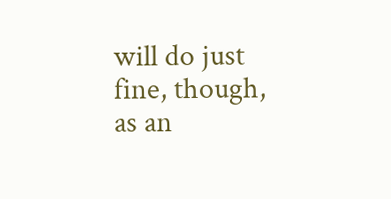will do just fine, though, as an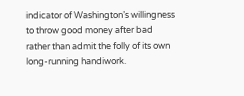indicator of Washington’s willingness to throw good money after bad rather than admit the folly of its own long-running handiwork.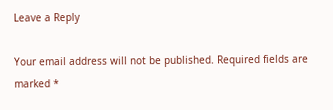Leave a Reply

Your email address will not be published. Required fields are marked *